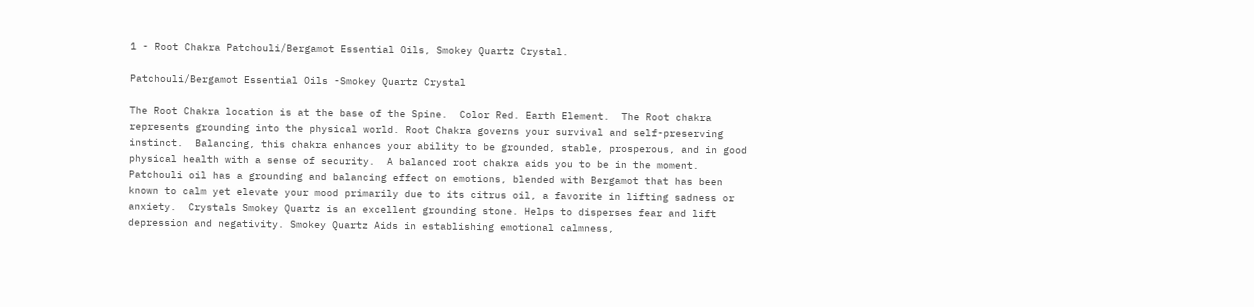1 - Root Chakra Patchouli/Bergamot Essential Oils, Smokey Quartz Crystal.

Patchouli/Bergamot Essential Oils -Smokey Quartz Crystal

The Root Chakra location is at the base of the Spine.  Color Red. Earth Element.  The Root chakra represents grounding into the physical world. Root Chakra governs your survival and self-preserving instinct.  Balancing, this chakra enhances your ability to be grounded, stable, prosperous, and in good physical health with a sense of security.  A balanced root chakra aids you to be in the moment.  Patchouli oil has a grounding and balancing effect on emotions, blended with Bergamot that has been known to calm yet elevate your mood primarily due to its citrus oil, a favorite in lifting sadness or anxiety.  Crystals Smokey Quartz is an excellent grounding stone. Helps to disperses fear and lift depression and negativity. Smokey Quartz Aids in establishing emotional calmness,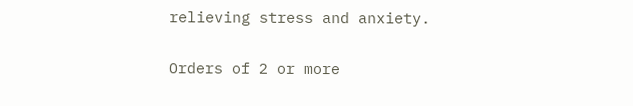relieving stress and anxiety.

Orders of 2 or more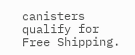canisters qualify for Free Shipping.